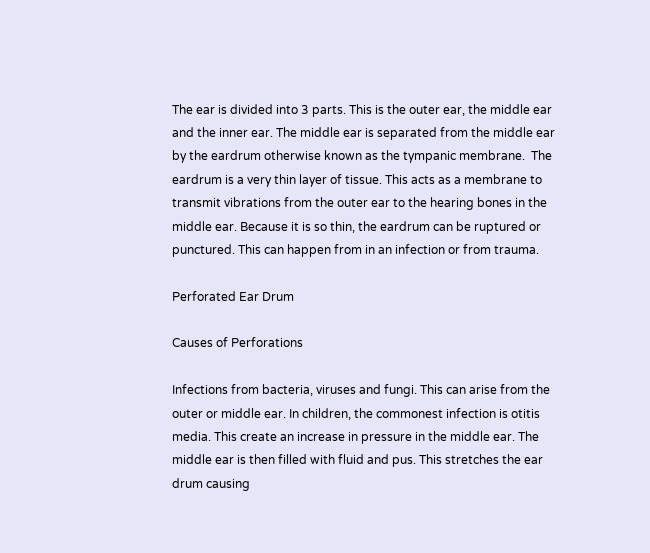The ear is divided into 3 parts. This is the outer ear, the middle ear and the inner ear. The middle ear is separated from the middle ear by the eardrum otherwise known as the tympanic membrane.  The eardrum is a very thin layer of tissue. This acts as a membrane to transmit vibrations from the outer ear to the hearing bones in the middle ear. Because it is so thin, the eardrum can be ruptured or punctured. This can happen from in an infection or from trauma.

Perforated Ear Drum

Causes of Perforations

Infections from bacteria, viruses and fungi. This can arise from the outer or middle ear. In children, the commonest infection is otitis media. This create an increase in pressure in the middle ear. The middle ear is then filled with fluid and pus. This stretches the ear drum causing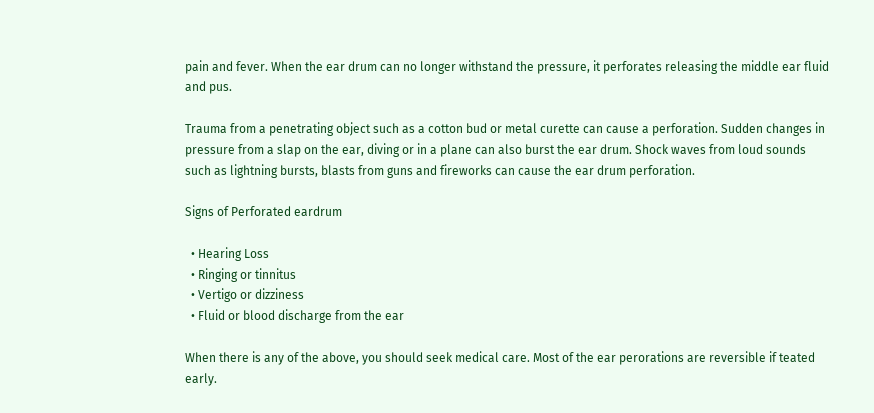pain and fever. When the ear drum can no longer withstand the pressure, it perforates releasing the middle ear fluid and pus.

Trauma from a penetrating object such as a cotton bud or metal curette can cause a perforation. Sudden changes in pressure from a slap on the ear, diving or in a plane can also burst the ear drum. Shock waves from loud sounds such as lightning bursts, blasts from guns and fireworks can cause the ear drum perforation.

Signs of Perforated eardrum

  • Hearing Loss
  • Ringing or tinnitus
  • Vertigo or dizziness
  • Fluid or blood discharge from the ear

When there is any of the above, you should seek medical care. Most of the ear perorations are reversible if teated early.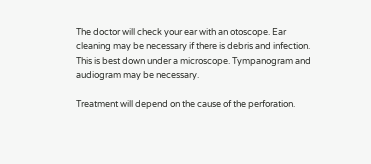The doctor will check your ear with an otoscope. Ear cleaning may be necessary if there is debris and infection. This is best down under a microscope. Tympanogram and audiogram may be necessary.

Treatment will depend on the cause of the perforation.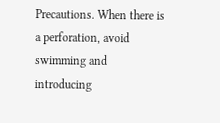Precautions. When there is a perforation, avoid swimming and introducing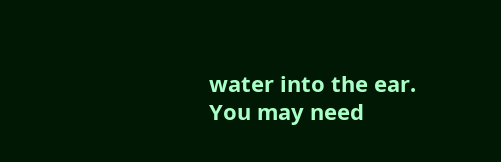water into the ear. You may need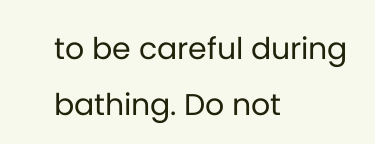to be careful during bathing. Do not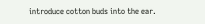introduce cotton buds into the ear.